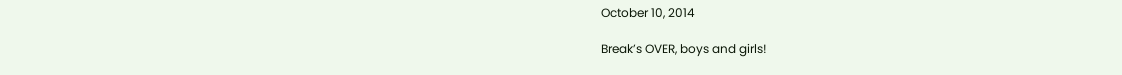October 10, 2014

Break’s OVER, boys and girls!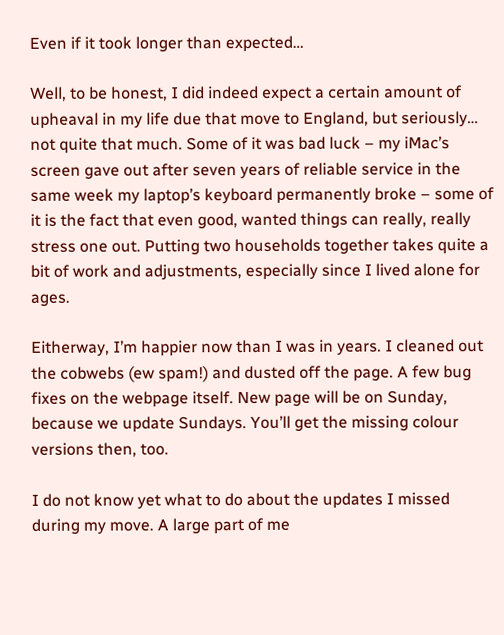Even if it took longer than expected…

Well, to be honest, I did indeed expect a certain amount of upheaval in my life due that move to England, but seriously… not quite that much. Some of it was bad luck – my iMac’s screen gave out after seven years of reliable service in the same week my laptop’s keyboard permanently broke – some of it is the fact that even good, wanted things can really, really stress one out. Putting two households together takes quite a bit of work and adjustments, especially since I lived alone for ages.

Eitherway, I’m happier now than I was in years. I cleaned out the cobwebs (ew spam!) and dusted off the page. A few bug fixes on the webpage itself. New page will be on Sunday, because we update Sundays. You’ll get the missing colour versions then, too.

I do not know yet what to do about the updates I missed during my move. A large part of me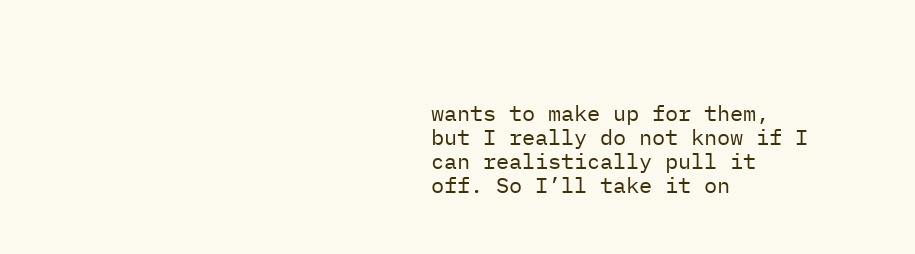wants to make up for them, but I really do not know if I can realistically pull it off. So I’ll take it on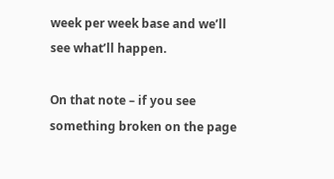week per week base and we’ll see what’ll happen.

On that note – if you see something broken on the page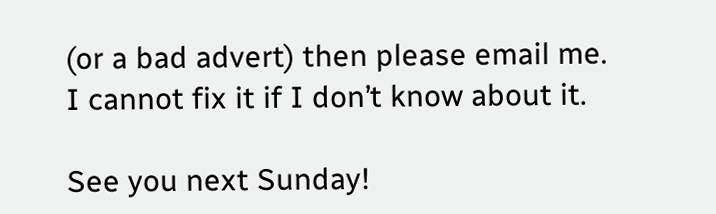(or a bad advert) then please email me. I cannot fix it if I don’t know about it.

See you next Sunday!